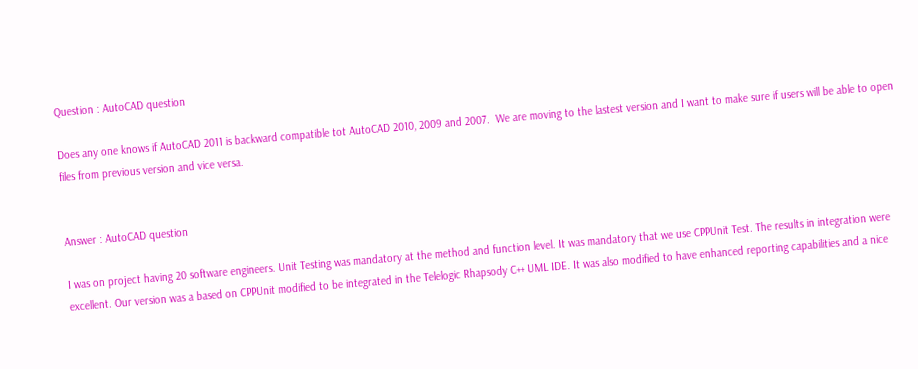Question : AutoCAD question

Does any one knows if AutoCAD 2011 is backward compatible tot AutoCAD 2010, 2009 and 2007.  We are moving to the lastest version and I want to make sure if users will be able to open files from previous version and vice versa.


Answer : AutoCAD question

I was on project having 20 software engineers. Unit Testing was mandatory at the method and function level. It was mandatory that we use CPPUnit Test. The results in integration were excellent. Our version was a based on CPPUnit modified to be integrated in the Telelogic Rhapsody C++ UML IDE. It was also modified to have enhanced reporting capabilities and a nice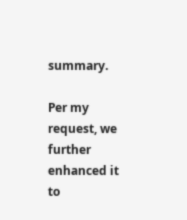summary.

Per my request, we further enhanced it to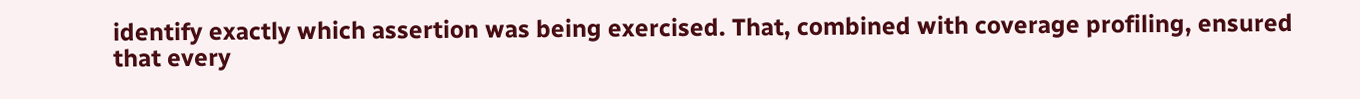identify exactly which assertion was being exercised. That, combined with coverage profiling, ensured that every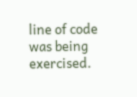line of code was being exercised.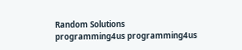Random Solutions
programming4us programming4us